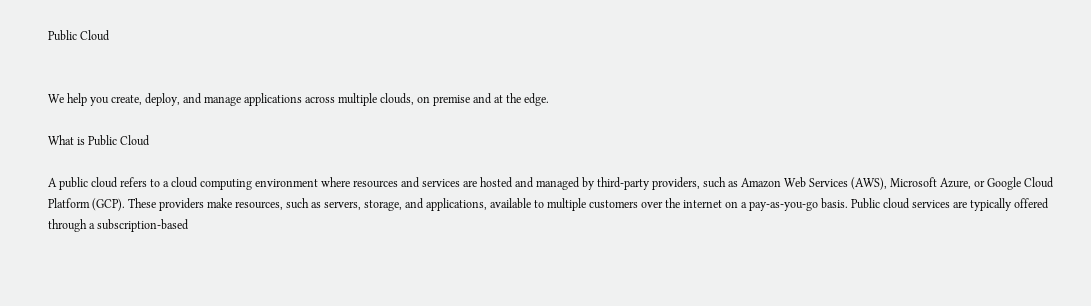Public Cloud


We help you create, deploy, and manage applications across multiple clouds, on premise and at the edge.

What is Public Cloud

A public cloud refers to a cloud computing environment where resources and services are hosted and managed by third-party providers, such as Amazon Web Services (AWS), Microsoft Azure, or Google Cloud Platform (GCP). These providers make resources, such as servers, storage, and applications, available to multiple customers over the internet on a pay-as-you-go basis. Public cloud services are typically offered through a subscription-based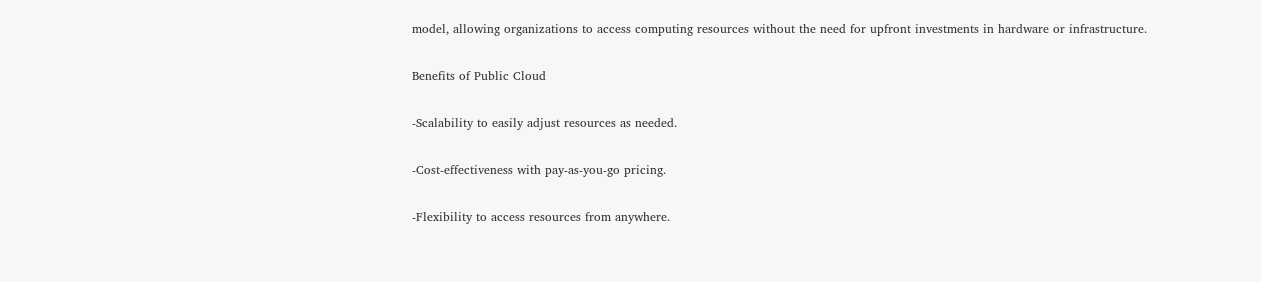model, allowing organizations to access computing resources without the need for upfront investments in hardware or infrastructure.

Benefits of Public Cloud

-Scalability to easily adjust resources as needed.

-Cost-effectiveness with pay-as-you-go pricing.

-Flexibility to access resources from anywhere.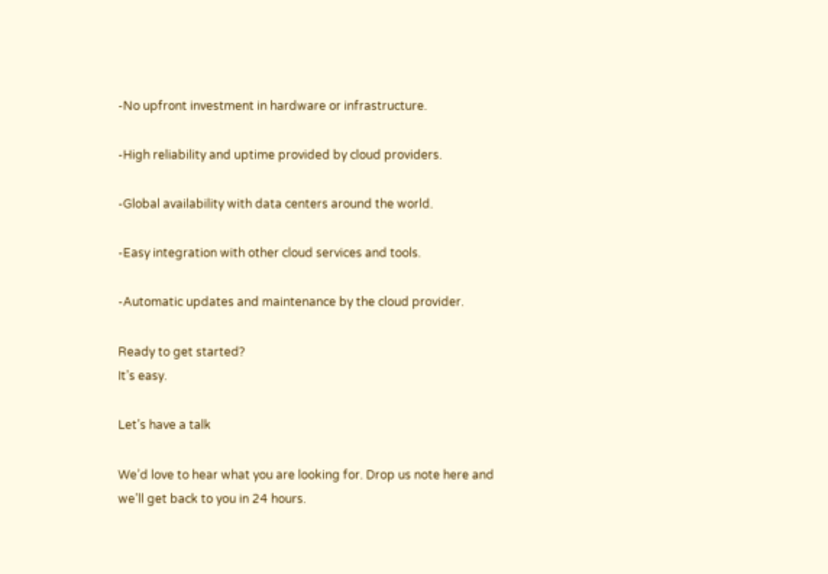-No upfront investment in hardware or infrastructure.

-High reliability and uptime provided by cloud providers.

-Global availability with data centers around the world.

-Easy integration with other cloud services and tools.

-Automatic updates and maintenance by the cloud provider.

Ready to get started?
It’s easy.

Let’s have a talk

We’d love to hear what you are looking for. Drop us note here and we’ll get back to you in 24 hours.